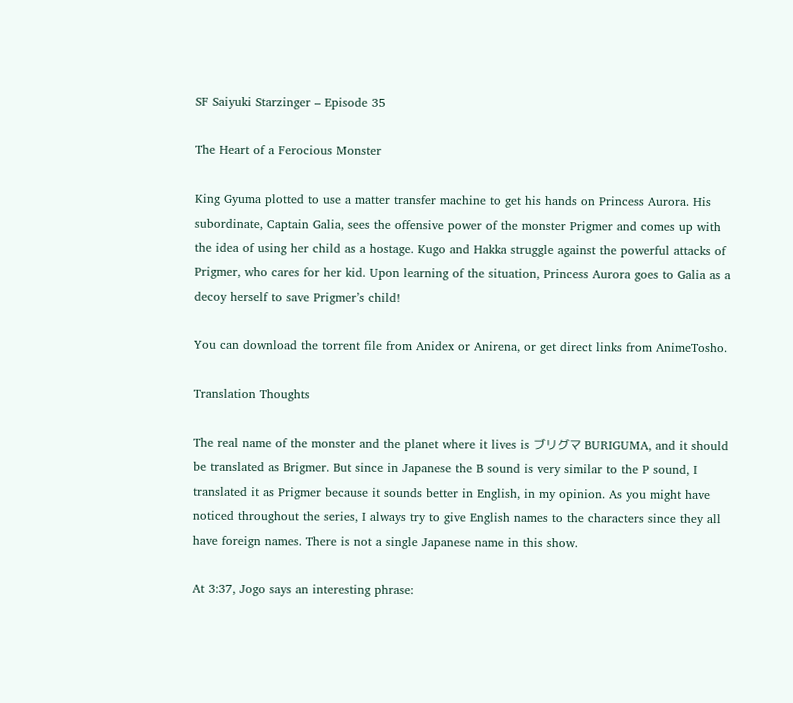SF Saiyuki Starzinger – Episode 35

The Heart of a Ferocious Monster

King Gyuma plotted to use a matter transfer machine to get his hands on Princess Aurora. His subordinate, Captain Galia, sees the offensive power of the monster Prigmer and comes up with the idea of using her child as a hostage. Kugo and Hakka struggle against the powerful attacks of Prigmer, who cares for her kid. Upon learning of the situation, Princess Aurora goes to Galia as a decoy herself to save Prigmer’s child!

You can download the torrent file from Anidex or Anirena, or get direct links from AnimeTosho.

Translation Thoughts

The real name of the monster and the planet where it lives is ブリグマ BURIGUMA, and it should be translated as Brigmer. But since in Japanese the B sound is very similar to the P sound, I translated it as Prigmer because it sounds better in English, in my opinion. As you might have noticed throughout the series, I always try to give English names to the characters since they all have foreign names. There is not a single Japanese name in this show.

At 3:37, Jogo says an interesting phrase: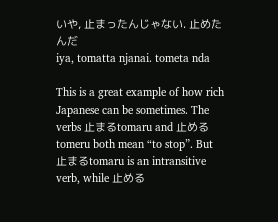いや, 止まったんじゃない. 止めたんだ
iya, tomatta njanai. tometa nda

This is a great example of how rich Japanese can be sometimes. The verbs 止まるtomaru and 止める tomeru both mean “to stop”. But 止まるtomaru is an intransitive verb, while 止める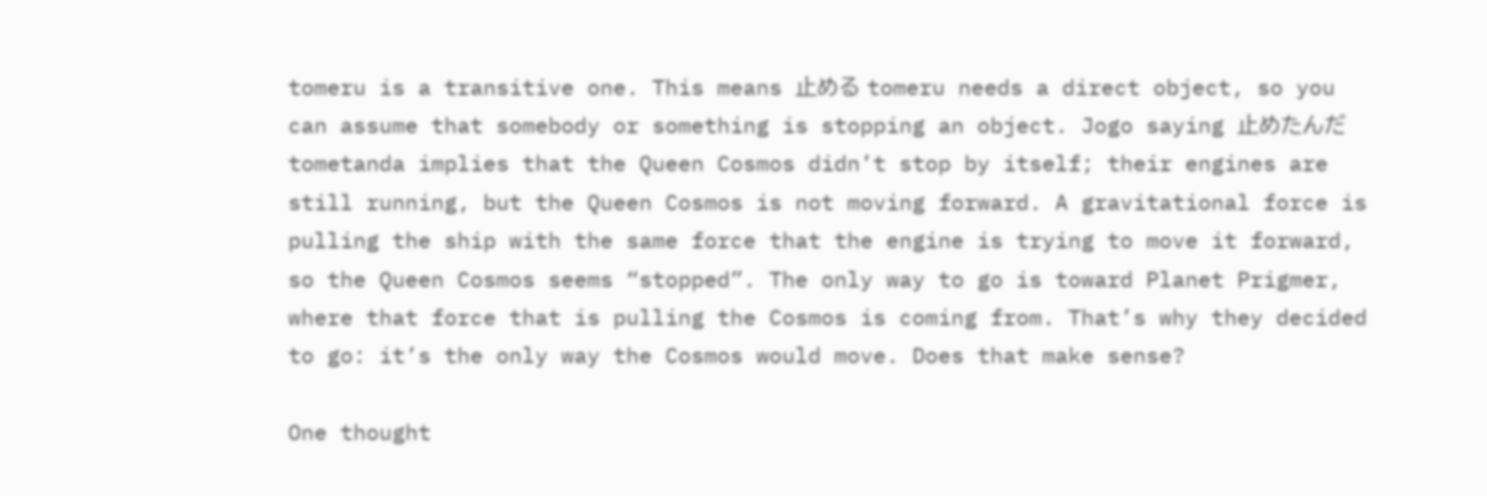tomeru is a transitive one. This means 止める tomeru needs a direct object, so you can assume that somebody or something is stopping an object. Jogo saying 止めたんだ tometanda implies that the Queen Cosmos didn’t stop by itself; their engines are still running, but the Queen Cosmos is not moving forward. A gravitational force is pulling the ship with the same force that the engine is trying to move it forward, so the Queen Cosmos seems “stopped”. The only way to go is toward Planet Prigmer, where that force that is pulling the Cosmos is coming from. That’s why they decided to go: it’s the only way the Cosmos would move. Does that make sense?

One thought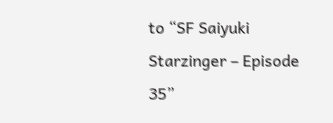to “SF Saiyuki Starzinger – Episode 35”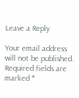Leave a Reply

Your email address will not be published. Required fields are marked *